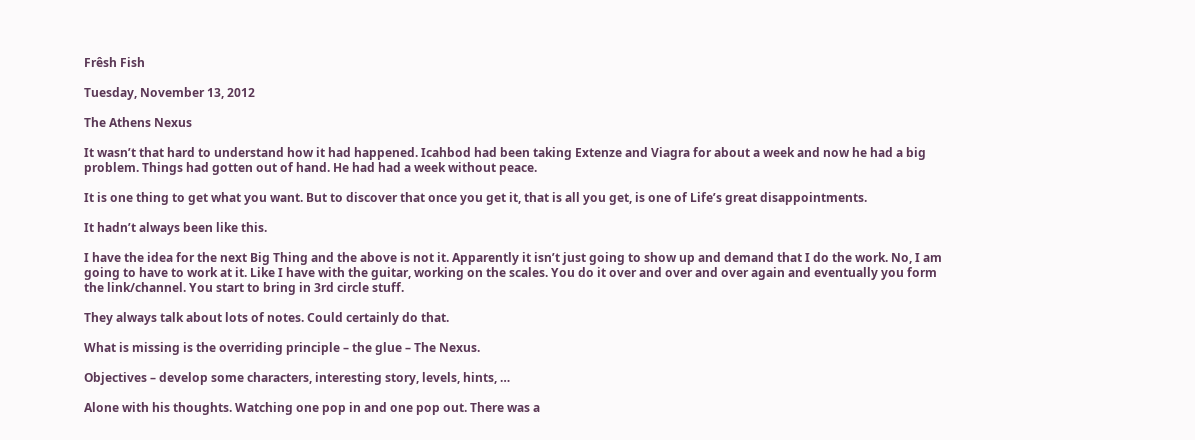Frêsh Fish

Tuesday, November 13, 2012

The Athens Nexus

It wasn’t that hard to understand how it had happened. Icahbod had been taking Extenze and Viagra for about a week and now he had a big problem. Things had gotten out of hand. He had had a week without peace.

It is one thing to get what you want. But to discover that once you get it, that is all you get, is one of Life’s great disappointments.

It hadn’t always been like this.

I have the idea for the next Big Thing and the above is not it. Apparently it isn’t just going to show up and demand that I do the work. No, I am going to have to work at it. Like I have with the guitar, working on the scales. You do it over and over and over again and eventually you form the link/channel. You start to bring in 3rd circle stuff.

They always talk about lots of notes. Could certainly do that.

What is missing is the overriding principle – the glue – The Nexus.

Objectives – develop some characters, interesting story, levels, hints, …

Alone with his thoughts. Watching one pop in and one pop out. There was a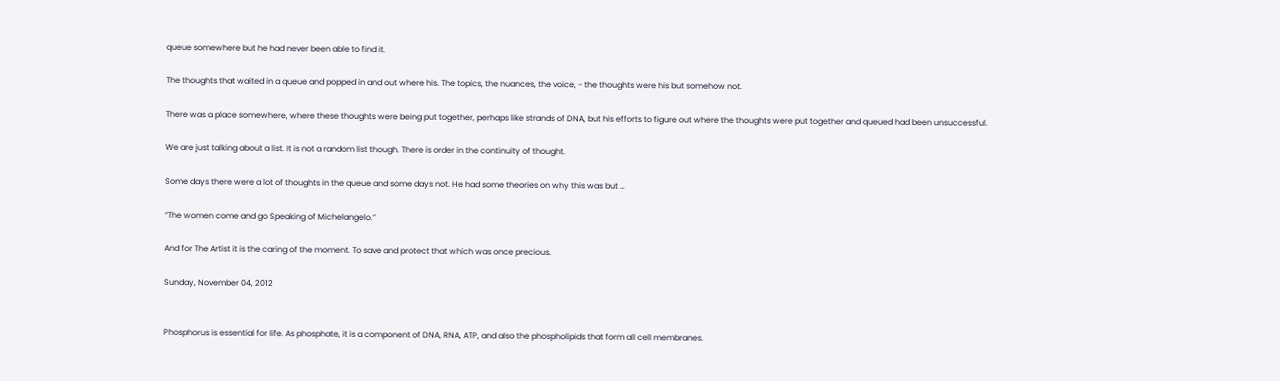queue somewhere but he had never been able to find it.

The thoughts that waited in a queue and popped in and out where his. The topics, the nuances, the voice, - the thoughts were his but somehow not.

There was a place somewhere, where these thoughts were being put together, perhaps like strands of DNA, but his efforts to figure out where the thoughts were put together and queued had been unsuccessful.

We are just talking about a list. It is not a random list though. There is order in the continuity of thought.

Some days there were a lot of thoughts in the queue and some days not. He had some theories on why this was but …

“The women come and go Speaking of Michelangelo.”

And for The Artist it is the caring of the moment. To save and protect that which was once precious.

Sunday, November 04, 2012


Phosphorus is essential for life. As phosphate, it is a component of DNA, RNA, ATP, and also the phospholipids that form all cell membranes.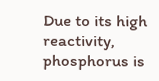Due to its high reactivity, phosphorus is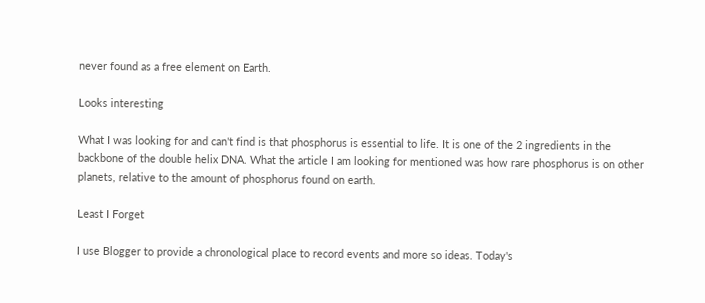never found as a free element on Earth.

Looks interesting

What I was looking for and can't find is that phosphorus is essential to life. It is one of the 2 ingredients in the backbone of the double helix DNA. What the article I am looking for mentioned was how rare phosphorus is on other planets, relative to the amount of phosphorus found on earth.

Least I Forget

I use Blogger to provide a chronological place to record events and more so ideas. Today's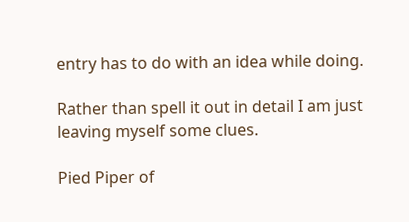entry has to do with an idea while doing.

Rather than spell it out in detail I am just leaving myself some clues.

Pied Piper of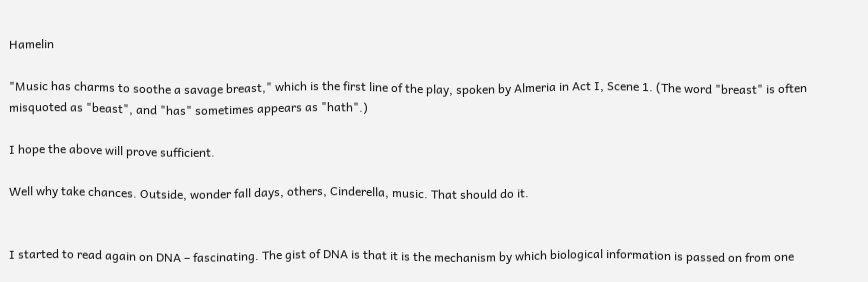Hamelin

"Music has charms to soothe a savage breast," which is the first line of the play, spoken by Almeria in Act I, Scene 1. (The word "breast" is often misquoted as "beast", and "has" sometimes appears as "hath".)

I hope the above will prove sufficient.

Well why take chances. Outside, wonder fall days, others, Cinderella, music. That should do it.


I started to read again on DNA – fascinating. The gist of DNA is that it is the mechanism by which biological information is passed on from one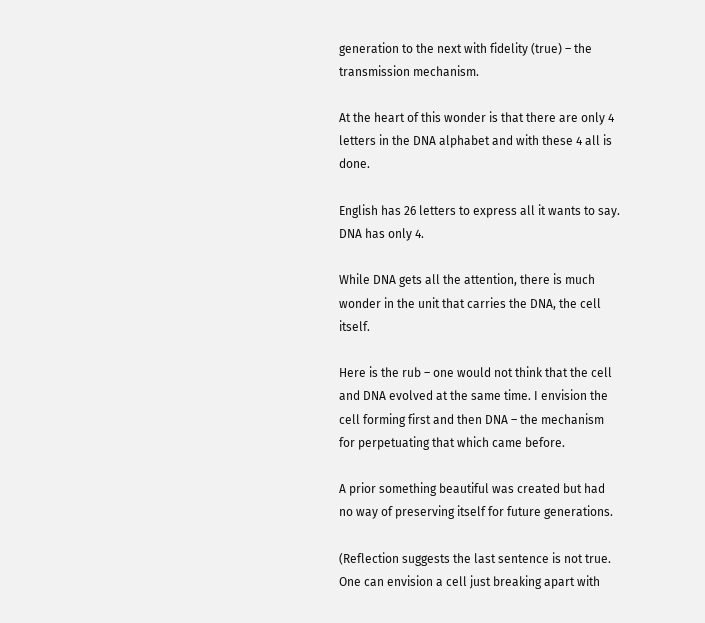generation to the next with fidelity (true) – the transmission mechanism.

At the heart of this wonder is that there are only 4 letters in the DNA alphabet and with these 4 all is done.

English has 26 letters to express all it wants to say. DNA has only 4.

While DNA gets all the attention, there is much wonder in the unit that carries the DNA, the cell itself.

Here is the rub – one would not think that the cell and DNA evolved at the same time. I envision the cell forming first and then DNA – the mechanism for perpetuating that which came before.

A prior something beautiful was created but had no way of preserving itself for future generations.

(Reflection suggests the last sentence is not true. One can envision a cell just breaking apart with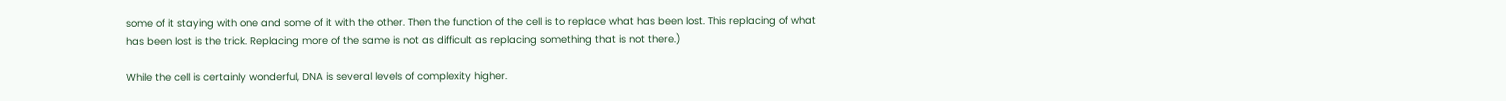some of it staying with one and some of it with the other. Then the function of the cell is to replace what has been lost. This replacing of what has been lost is the trick. Replacing more of the same is not as difficult as replacing something that is not there.)

While the cell is certainly wonderful, DNA is several levels of complexity higher.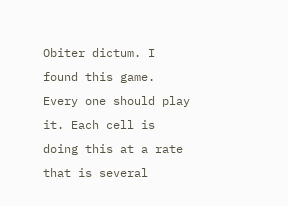Obiter dictum. I found this game. Every one should play it. Each cell is doing this at a rate that is several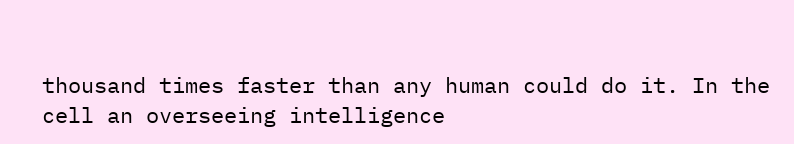thousand times faster than any human could do it. In the cell an overseeing intelligence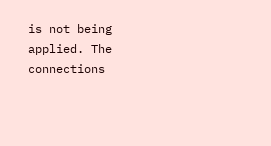is not being applied. The connections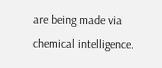are being made via chemical intelligence.